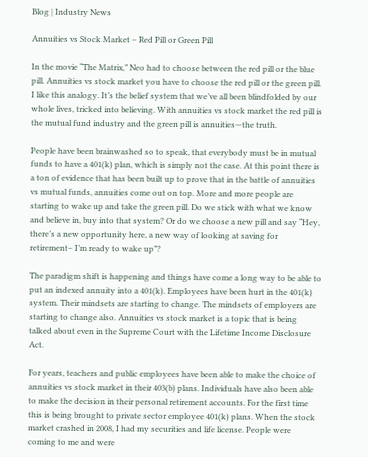Blog | Industry News

Annuities vs Stock Market – Red Pill or Green Pill

In the movie “The Matrix,” Neo had to choose between the red pill or the blue pill. Annuities vs stock market you have to choose the red pill or the green pill. I like this analogy. It’s the belief system that we’ve all been blindfolded by our whole lives, tricked into believing. With annuities vs stock market the red pill is the mutual fund industry and the green pill is annuities—the truth.

People have been brainwashed so to speak, that everybody must be in mutual funds to have a 401(k) plan, which is simply not the case. At this point there is a ton of evidence that has been built up to prove that in the battle of annuities vs mutual funds, annuities come out on top. More and more people are starting to wake up and take the green pill. Do we stick with what we know and believe in, buy into that system? Or do we choose a new pill and say “Hey, there’s a new opportunity here, a new way of looking at saving for retirement– I’m ready to wake up”?

The paradigm shift is happening and things have come a long way to be able to put an indexed annuity into a 401(k). Employees have been hurt in the 401(k) system. Their mindsets are starting to change. The mindsets of employers are starting to change also. Annuities vs stock market is a topic that is being talked about even in the Supreme Court with the Lifetime Income Disclosure Act.

For years, teachers and public employees have been able to make the choice of annuities vs stock market in their 403(b) plans. Individuals have also been able to make the decision in their personal retirement accounts. For the first time this is being brought to private sector employee 401(k) plans. When the stock market crashed in 2008, I had my securities and life license. People were coming to me and were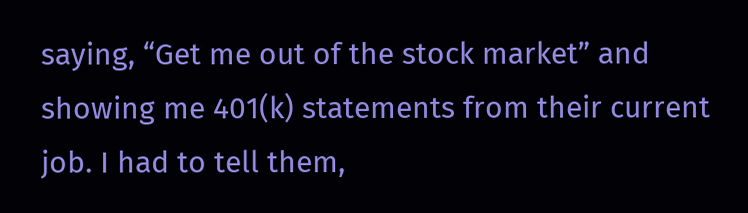saying, “Get me out of the stock market” and showing me 401(k) statements from their current job. I had to tell them,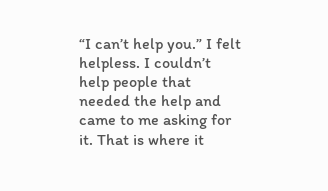“I can’t help you.” I felt helpless. I couldn’t help people that needed the help and came to me asking for it. That is where it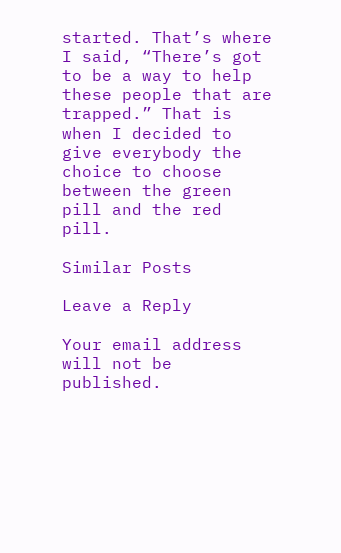started. That’s where I said, “There’s got to be a way to help these people that are trapped.” That is when I decided to give everybody the choice to choose between the green pill and the red pill.

Similar Posts

Leave a Reply

Your email address will not be published.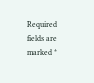Required fields are marked *